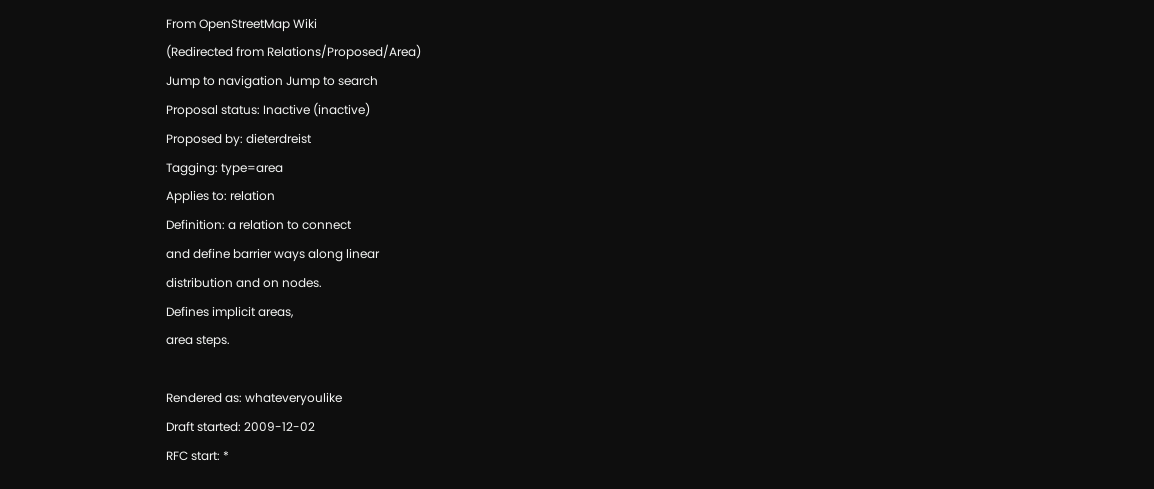From OpenStreetMap Wiki
(Redirected from Relations/Proposed/Area)
Jump to navigation Jump to search
Proposal status: Inactive (inactive)
Proposed by: dieterdreist
Tagging: type=area
Applies to: relation
Definition: a relation to connect
and define barrier ways along linear
distribution and on nodes.
Defines implicit areas,
area steps.

Rendered as: whateveryoulike
Draft started: 2009-12-02
RFC start: *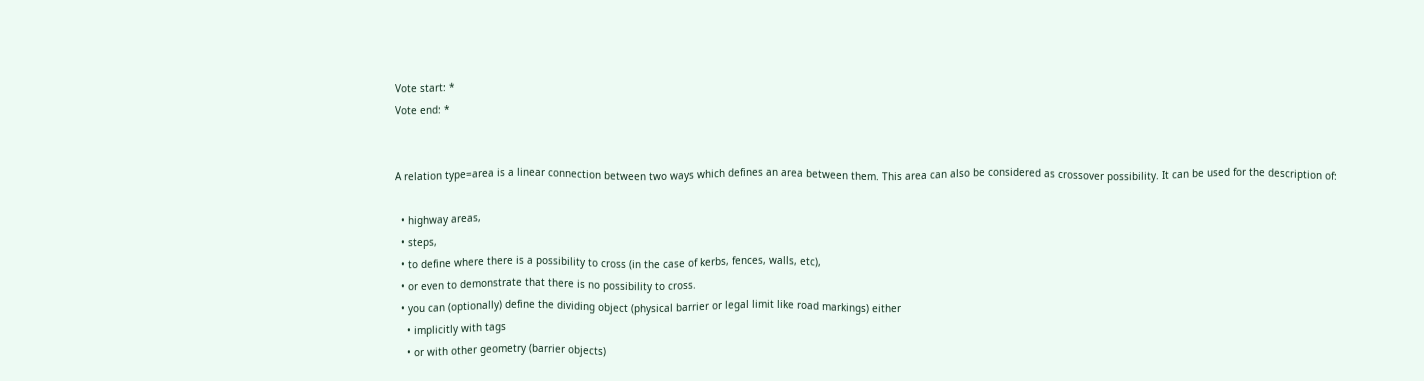Vote start: *
Vote end: *


A relation type=area is a linear connection between two ways which defines an area between them. This area can also be considered as crossover possibility. It can be used for the description of:

  • highway areas,
  • steps,
  • to define where there is a possibility to cross (in the case of kerbs, fences, walls, etc),
  • or even to demonstrate that there is no possibility to cross.
  • you can (optionally) define the dividing object (physical barrier or legal limit like road markings) either
    • implicitly with tags
    • or with other geometry (barrier objects)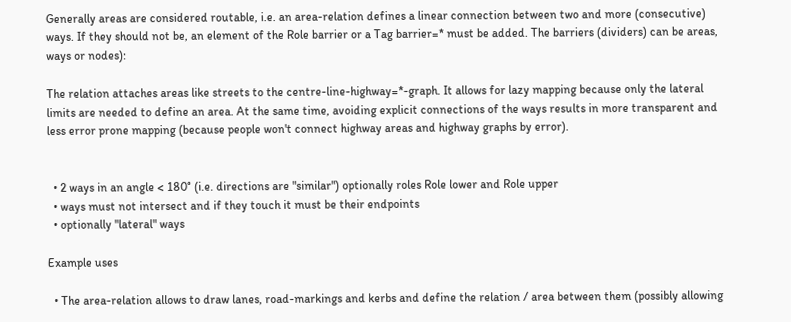Generally areas are considered routable, i.e. an area-relation defines a linear connection between two and more (consecutive) ways. If they should not be, an element of the Role barrier or a Tag barrier=* must be added. The barriers (dividers) can be areas, ways or nodes):

The relation attaches areas like streets to the centre-line-highway=*-graph. It allows for lazy mapping because only the lateral limits are needed to define an area. At the same time, avoiding explicit connections of the ways results in more transparent and less error prone mapping (because people won't connect highway areas and highway graphs by error).


  • 2 ways in an angle < 180° (i.e. directions are "similar") optionally roles Role lower and Role upper
  • ways must not intersect and if they touch it must be their endpoints
  • optionally "lateral" ways

Example uses

  • The area-relation allows to draw lanes, road-markings and kerbs and define the relation / area between them (possibly allowing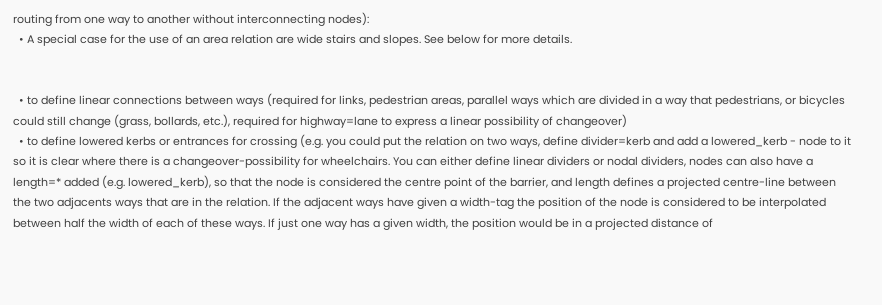routing from one way to another without interconnecting nodes):
  • A special case for the use of an area relation are wide stairs and slopes. See below for more details.


  • to define linear connections between ways (required for links, pedestrian areas, parallel ways which are divided in a way that pedestrians, or bicycles could still change (grass, bollards, etc.), required for highway=lane to express a linear possibility of changeover)
  • to define lowered kerbs or entrances for crossing (e.g. you could put the relation on two ways, define divider=kerb and add a lowered_kerb - node to it so it is clear where there is a changeover-possibility for wheelchairs. You can either define linear dividers or nodal dividers, nodes can also have a length=* added (e.g. lowered_kerb), so that the node is considered the centre point of the barrier, and length defines a projected centre-line between the two adjacents ways that are in the relation. If the adjacent ways have given a width-tag the position of the node is considered to be interpolated between half the width of each of these ways. If just one way has a given width, the position would be in a projected distance of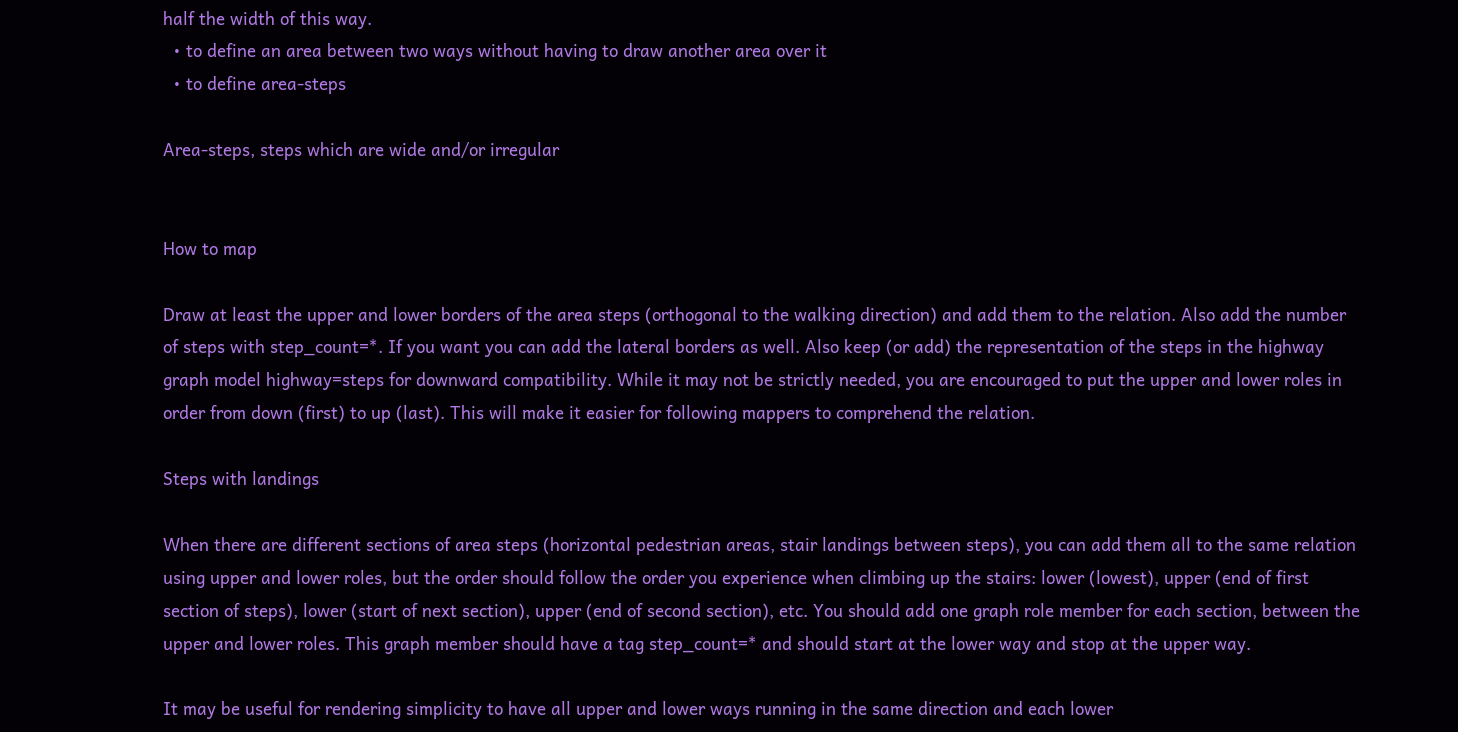half the width of this way.
  • to define an area between two ways without having to draw another area over it
  • to define area-steps

Area-steps, steps which are wide and/or irregular


How to map

Draw at least the upper and lower borders of the area steps (orthogonal to the walking direction) and add them to the relation. Also add the number of steps with step_count=*. If you want you can add the lateral borders as well. Also keep (or add) the representation of the steps in the highway graph model highway=steps for downward compatibility. While it may not be strictly needed, you are encouraged to put the upper and lower roles in order from down (first) to up (last). This will make it easier for following mappers to comprehend the relation.

Steps with landings

When there are different sections of area steps (horizontal pedestrian areas, stair landings between steps), you can add them all to the same relation using upper and lower roles, but the order should follow the order you experience when climbing up the stairs: lower (lowest), upper (end of first section of steps), lower (start of next section), upper (end of second section), etc. You should add one graph role member for each section, between the upper and lower roles. This graph member should have a tag step_count=* and should start at the lower way and stop at the upper way.

It may be useful for rendering simplicity to have all upper and lower ways running in the same direction and each lower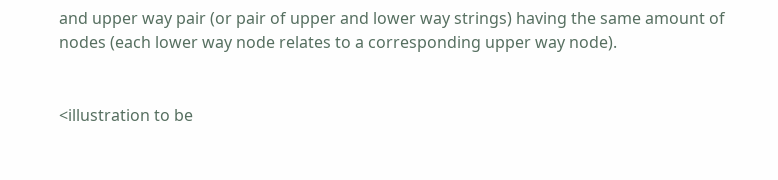and upper way pair (or pair of upper and lower way strings) having the same amount of nodes (each lower way node relates to a corresponding upper way node).


<illustration to be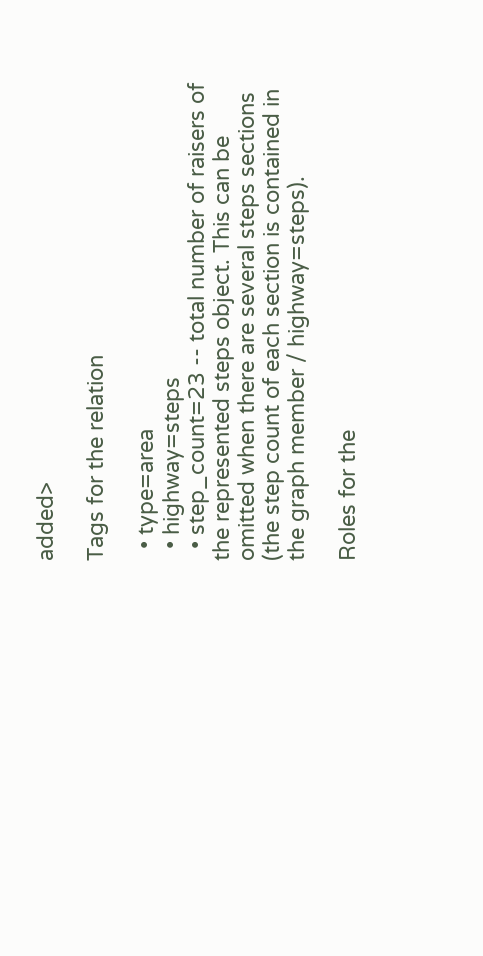added>

Tags for the relation

  • type=area
  • highway=steps
  • step_count=23 -- total number of raisers of the represented steps object. This can be omitted when there are several steps sections (the step count of each section is contained in the graph member / highway=steps).

Roles for the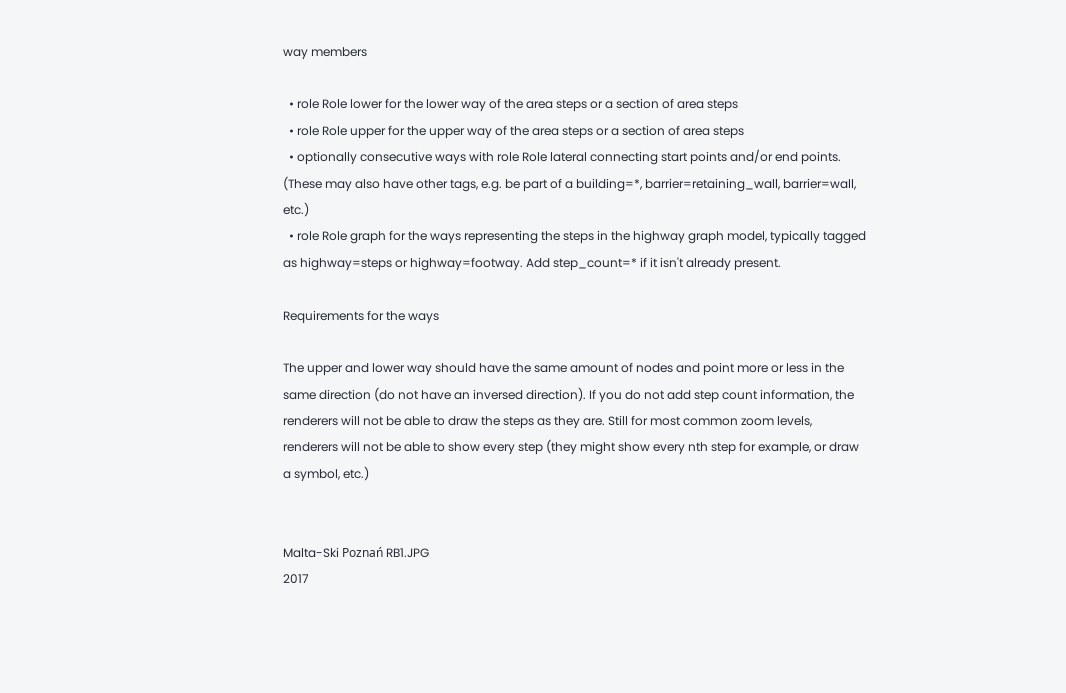way members

  • role Role lower for the lower way of the area steps or a section of area steps
  • role Role upper for the upper way of the area steps or a section of area steps
  • optionally consecutive ways with role Role lateral connecting start points and/or end points. (These may also have other tags, e.g. be part of a building=*, barrier=retaining_wall, barrier=wall, etc.)
  • role Role graph for the ways representing the steps in the highway graph model, typically tagged as highway=steps or highway=footway. Add step_count=* if it isn't already present.

Requirements for the ways

The upper and lower way should have the same amount of nodes and point more or less in the same direction (do not have an inversed direction). If you do not add step count information, the renderers will not be able to draw the steps as they are. Still for most common zoom levels, renderers will not be able to show every step (they might show every nth step for example, or draw a symbol, etc.)


Malta-Ski Poznań RB1.JPG
2017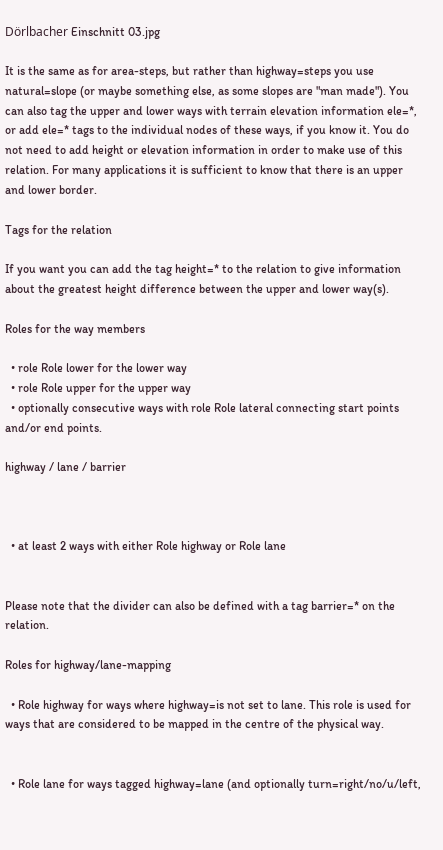Dörlbacher Einschnitt 03.jpg

It is the same as for area-steps, but rather than highway=steps you use natural=slope (or maybe something else, as some slopes are "man made"). You can also tag the upper and lower ways with terrain elevation information ele=*, or add ele=* tags to the individual nodes of these ways, if you know it. You do not need to add height or elevation information in order to make use of this relation. For many applications it is sufficient to know that there is an upper and lower border.

Tags for the relation

If you want you can add the tag height=* to the relation to give information about the greatest height difference between the upper and lower way(s).

Roles for the way members

  • role Role lower for the lower way
  • role Role upper for the upper way
  • optionally consecutive ways with role Role lateral connecting start points and/or end points.

highway / lane / barrier



  • at least 2 ways with either Role highway or Role lane


Please note that the divider can also be defined with a tag barrier=* on the relation.

Roles for highway/lane-mapping

  • Role highway for ways where highway=is not set to lane. This role is used for ways that are considered to be mapped in the centre of the physical way.


  • Role lane for ways tagged highway=lane (and optionally turn=right/no/u/left,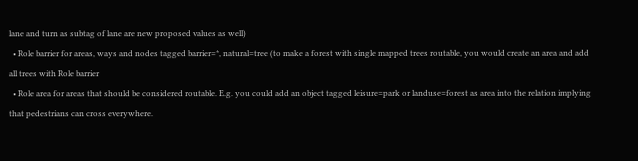lane and turn as subtag of lane are new proposed values as well)
  • Role barrier for areas, ways and nodes tagged barrier=*, natural=tree (to make a forest with single mapped trees routable, you would create an area and add all trees with Role barrier
  • Role area for areas that should be considered routable. E.g. you could add an object tagged leisure=park or landuse=forest as area into the relation implying that pedestrians can cross everywhere.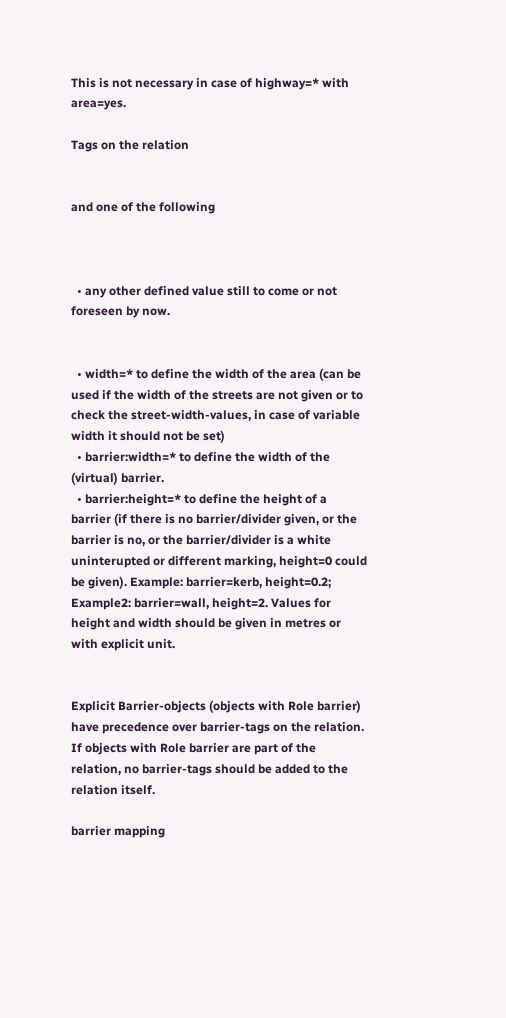This is not necessary in case of highway=* with area=yes.

Tags on the relation


and one of the following



  • any other defined value still to come or not foreseen by now.


  • width=* to define the width of the area (can be used if the width of the streets are not given or to check the street-width-values, in case of variable width it should not be set)
  • barrier:width=* to define the width of the (virtual) barrier.
  • barrier:height=* to define the height of a barrier (if there is no barrier/divider given, or the barrier is no, or the barrier/divider is a white uninterupted or different marking, height=0 could be given). Example: barrier=kerb, height=0.2; Example2: barrier=wall, height=2. Values for height and width should be given in metres or with explicit unit.


Explicit Barrier-objects (objects with Role barrier) have precedence over barrier-tags on the relation. If objects with Role barrier are part of the relation, no barrier-tags should be added to the relation itself.

barrier mapping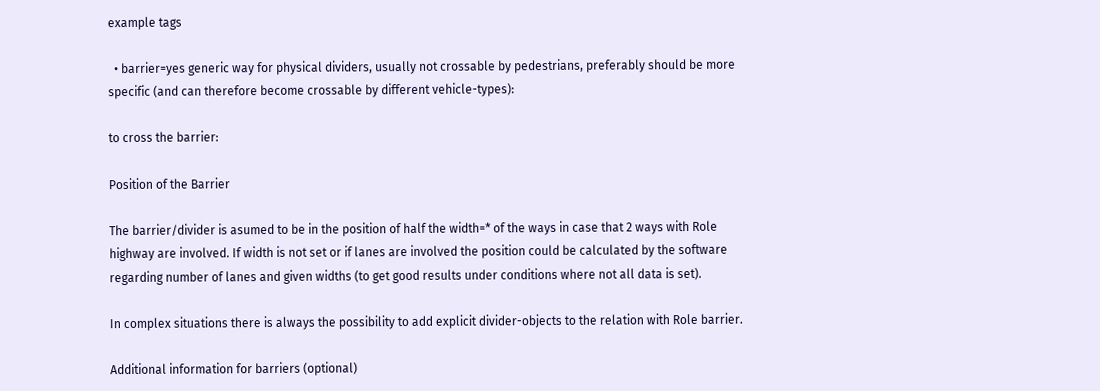example tags

  • barrier=yes generic way for physical dividers, usually not crossable by pedestrians, preferably should be more specific (and can therefore become crossable by different vehicle-types):

to cross the barrier:

Position of the Barrier

The barrier/divider is asumed to be in the position of half the width=* of the ways in case that 2 ways with Role highway are involved. If width is not set or if lanes are involved the position could be calculated by the software regarding number of lanes and given widths (to get good results under conditions where not all data is set).

In complex situations there is always the possibility to add explicit divider-objects to the relation with Role barrier.

Additional information for barriers (optional)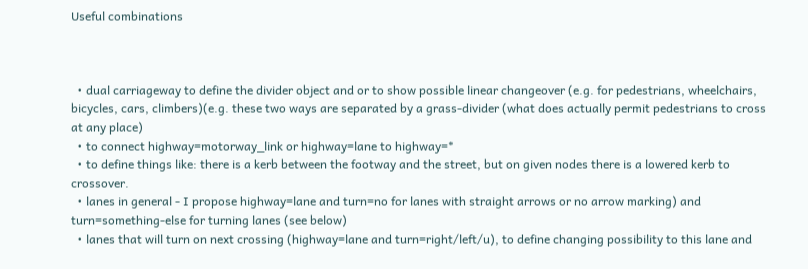Useful combinations



  • dual carriageway to define the divider object and or to show possible linear changeover (e.g. for pedestrians, wheelchairs, bicycles, cars, climbers)(e.g. these two ways are separated by a grass-divider (what does actually permit pedestrians to cross at any place)
  • to connect highway=motorway_link or highway=lane to highway=*
  • to define things like: there is a kerb between the footway and the street, but on given nodes there is a lowered kerb to crossover.
  • lanes in general - I propose highway=lane and turn=no for lanes with straight arrows or no arrow marking) and turn=something-else for turning lanes (see below)
  • lanes that will turn on next crossing (highway=lane and turn=right/left/u), to define changing possibility to this lane and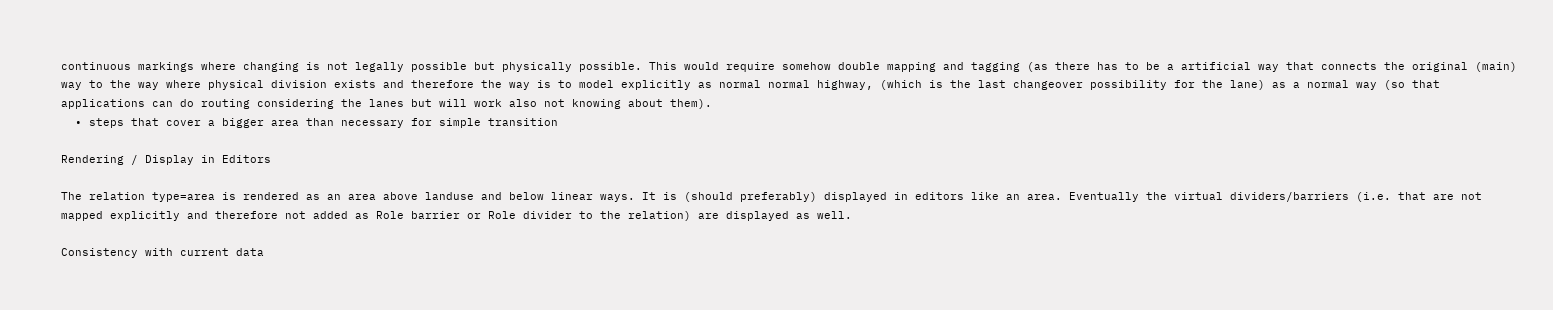continuous markings where changing is not legally possible but physically possible. This would require somehow double mapping and tagging (as there has to be a artificial way that connects the original (main) way to the way where physical division exists and therefore the way is to model explicitly as normal normal highway, (which is the last changeover possibility for the lane) as a normal way (so that applications can do routing considering the lanes but will work also not knowing about them).
  • steps that cover a bigger area than necessary for simple transition

Rendering / Display in Editors

The relation type=area is rendered as an area above landuse and below linear ways. It is (should preferably) displayed in editors like an area. Eventually the virtual dividers/barriers (i.e. that are not mapped explicitly and therefore not added as Role barrier or Role divider to the relation) are displayed as well.

Consistency with current data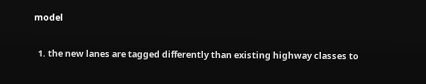model

  1. the new lanes are tagged differently than existing highway classes to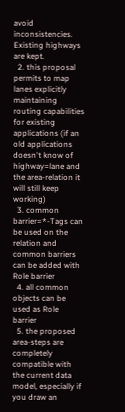avoid inconsistencies. Existing highways are kept.
  2. this proposal permits to map lanes explicitly maintaining routing capabilities for existing applications (if an old applications doesn't know of highway=lane and the area-relation it will still keep working)
  3. common barrier=*-Tags can be used on the relation and common barriers can be added with Role barrier
  4. all common objects can be used as Role barrier
  5. the proposed area-steps are completely compatible with the current data model, especially if you draw an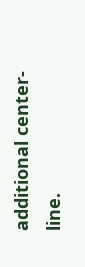additional center-line.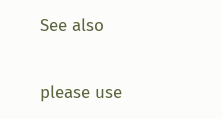See also


please use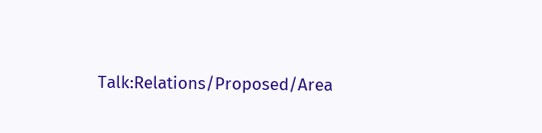Talk:Relations/Proposed/Area